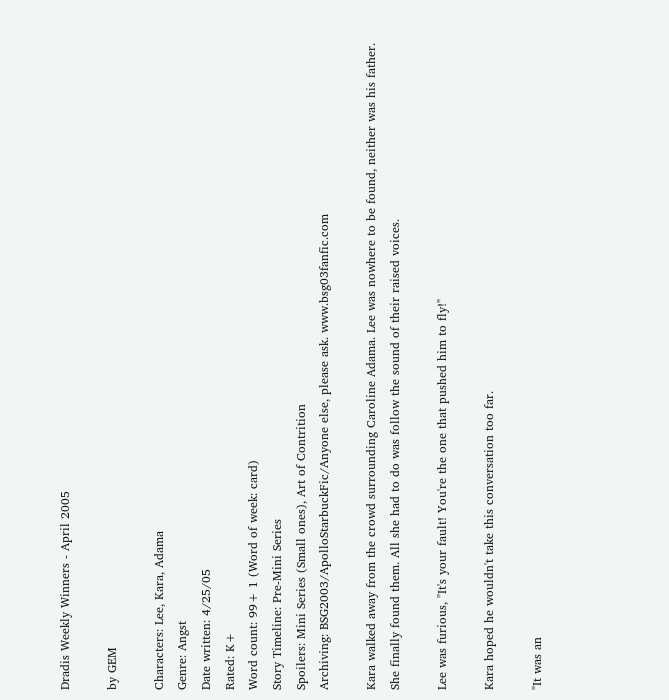Dradis Weekly Winners - April 2005

by GEM

Characters: Lee, Kara, Adama
Genre: Angst
Date written: 4/25/05
Rated: K+
Word count: 99+ 1 (Word of week: card)
Story Timeline: Pre-Mini Series
Spoilers: Mini Series (Small ones), Art of Contrition
Archiving: BSG2003/ApolloStarbuckFic/Anyone else, please ask. www.bsg03fanfic.com

Kara walked away from the crowd surrounding Caroline Adama. Lee was nowhere to be found, neither was his father. She finally found them. All she had to do was follow the sound of their raised voices.

Lee was furious, "It's your fault! You're the one that pushed him to fly!"

Kara hoped he wouldn't take this conversation too far.

"It was an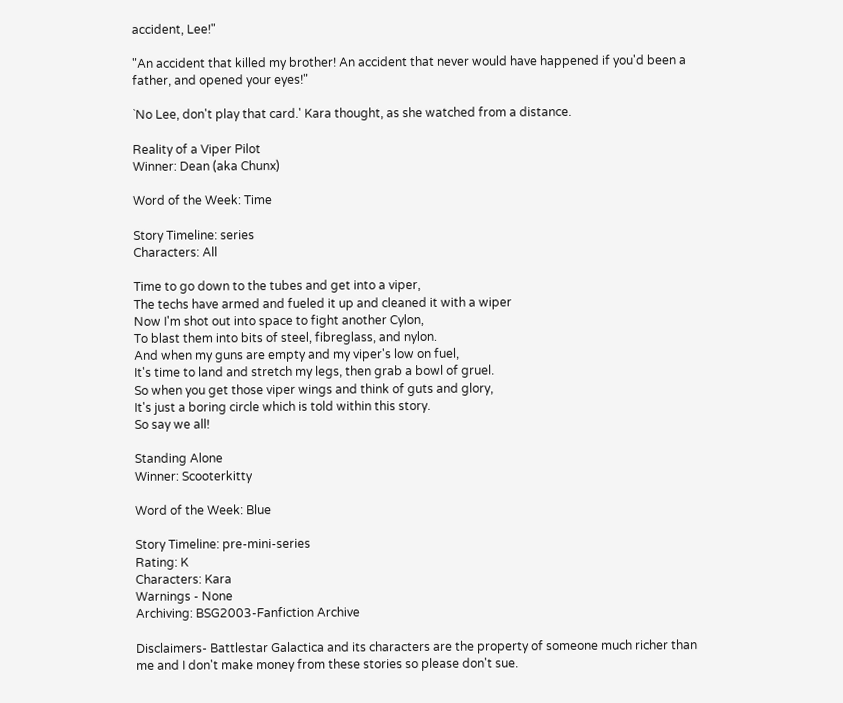accident, Lee!"

"An accident that killed my brother! An accident that never would have happened if you'd been a father, and opened your eyes!"

`No Lee, don't play that card.' Kara thought, as she watched from a distance.

Reality of a Viper Pilot
Winner: Dean (aka Chunx)

Word of the Week: Time

Story Timeline: series
Characters: All

Time to go down to the tubes and get into a viper,
The techs have armed and fueled it up and cleaned it with a wiper
Now I'm shot out into space to fight another Cylon,
To blast them into bits of steel, fibreglass, and nylon.
And when my guns are empty and my viper's low on fuel,
It's time to land and stretch my legs, then grab a bowl of gruel.
So when you get those viper wings and think of guts and glory,
It's just a boring circle which is told within this story.
So say we all!

Standing Alone
Winner: Scooterkitty

Word of the Week: Blue

Story Timeline: pre-mini-series
Rating: K
Characters: Kara
Warnings - None
Archiving: BSG2003-Fanfiction Archive

Disclaimers- Battlestar Galactica and its characters are the property of someone much richer than me and I don't make money from these stories so please don't sue.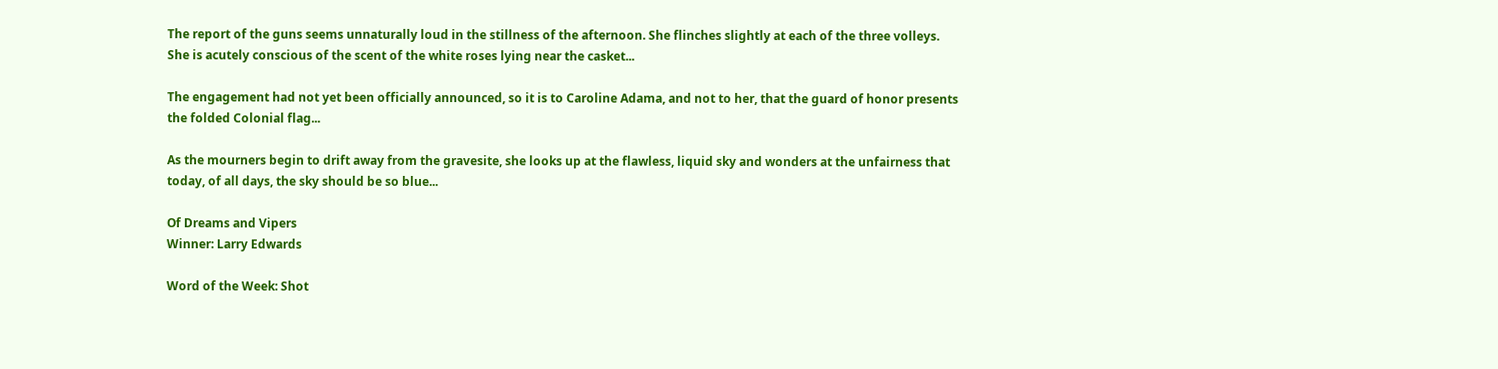The report of the guns seems unnaturally loud in the stillness of the afternoon. She flinches slightly at each of the three volleys. She is acutely conscious of the scent of the white roses lying near the casket...

The engagement had not yet been officially announced, so it is to Caroline Adama, and not to her, that the guard of honor presents the folded Colonial flag...

As the mourners begin to drift away from the gravesite, she looks up at the flawless, liquid sky and wonders at the unfairness that today, of all days, the sky should be so blue...

Of Dreams and Vipers
Winner: Larry Edwards

Word of the Week: Shot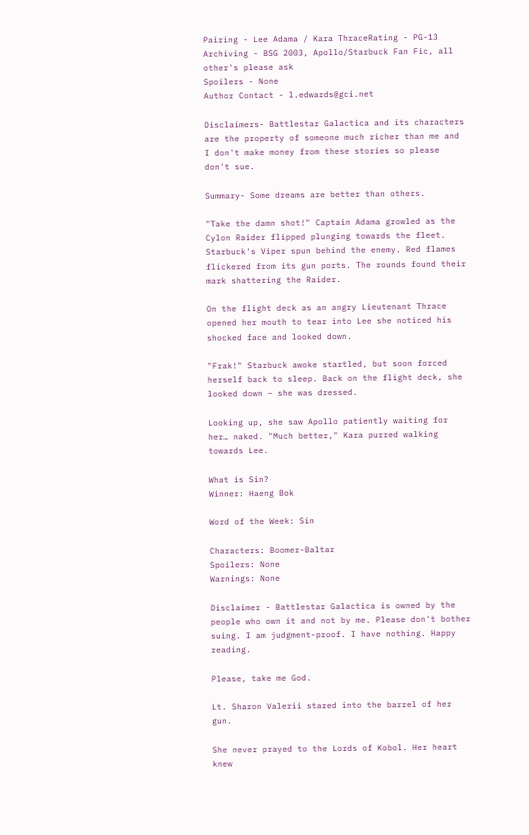Pairing - Lee Adama / Kara ThraceRating - PG-13
Archiving - BSG 2003, Apollo/Starbuck Fan Fic, all other's please ask
Spoilers - None
Author Contact - l.edwards@gci.net

Disclaimers- Battlestar Galactica and its characters are the property of someone much richer than me and I don't make money from these stories so please don't sue.

Summary- Some dreams are better than others.

"Take the damn shot!" Captain Adama growled as the Cylon Raider flipped plunging towards the fleet. Starbuck's Viper spun behind the enemy. Red flames flickered from its gun ports. The rounds found their mark shattering the Raider.

On the flight deck as an angry Lieutenant Thrace opened her mouth to tear into Lee she noticed his shocked face and looked down.

"Frak!" Starbuck awoke startled, but soon forced herself back to sleep. Back on the flight deck, she looked down – she was dressed.

Looking up, she saw Apollo patiently waiting for her… naked. "Much better," Kara purred walking towards Lee.

What is Sin?
Winner: Haeng Bok

Word of the Week: Sin

Characters: Boomer-Baltar
Spoilers: None
Warnings: None

Disclaimer - Battlestar Galactica is owned by the people who own it and not by me. Please don't bother suing. I am judgment-proof. I have nothing. Happy reading.

Please, take me God.

Lt. Sharon Valerii stared into the barrel of her gun.

She never prayed to the Lords of Kobol. Her heart knew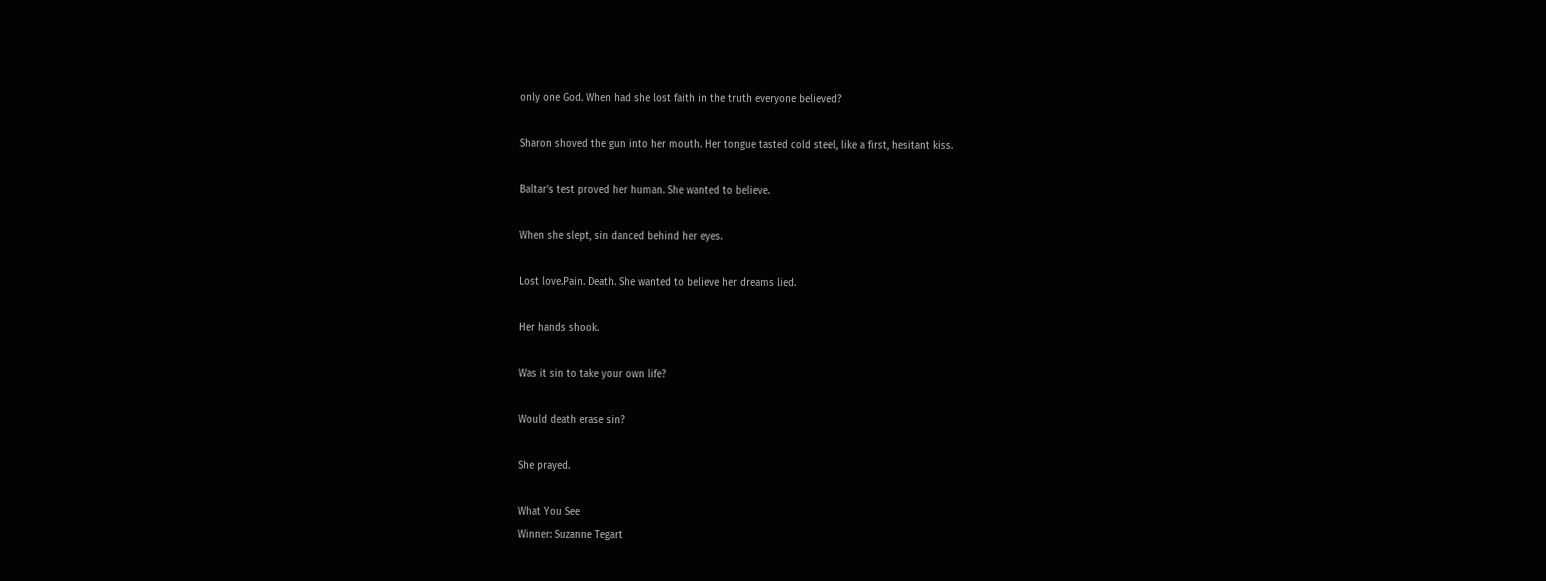only one God. When had she lost faith in the truth everyone believed?

Sharon shoved the gun into her mouth. Her tongue tasted cold steel, like a first, hesitant kiss.

Baltar's test proved her human. She wanted to believe.

When she slept, sin danced behind her eyes.

Lost love.Pain. Death. She wanted to believe her dreams lied.

Her hands shook.

Was it sin to take your own life?

Would death erase sin?

She prayed.

What You See
Winner: Suzanne Tegart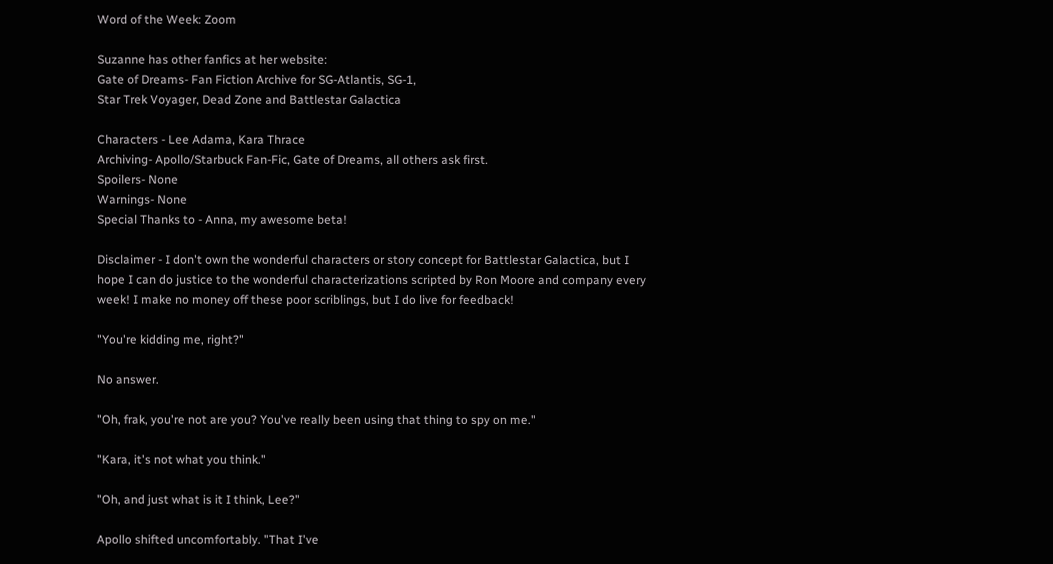Word of the Week: Zoom

Suzanne has other fanfics at her website:
Gate of Dreams- Fan Fiction Archive for SG-Atlantis, SG-1,
Star Trek Voyager, Dead Zone and Battlestar Galactica

Characters - Lee Adama, Kara Thrace
Archiving- Apollo/Starbuck Fan-Fic, Gate of Dreams, all others ask first.
Spoilers- None
Warnings- None
Special Thanks to - Anna, my awesome beta!

Disclaimer - I don't own the wonderful characters or story concept for Battlestar Galactica, but I hope I can do justice to the wonderful characterizations scripted by Ron Moore and company every week! I make no money off these poor scriblings, but I do live for feedback!

"You're kidding me, right?"

No answer.

"Oh, frak, you're not are you? You've really been using that thing to spy on me."

"Kara, it's not what you think."

"Oh, and just what is it I think, Lee?"

Apollo shifted uncomfortably. "That I've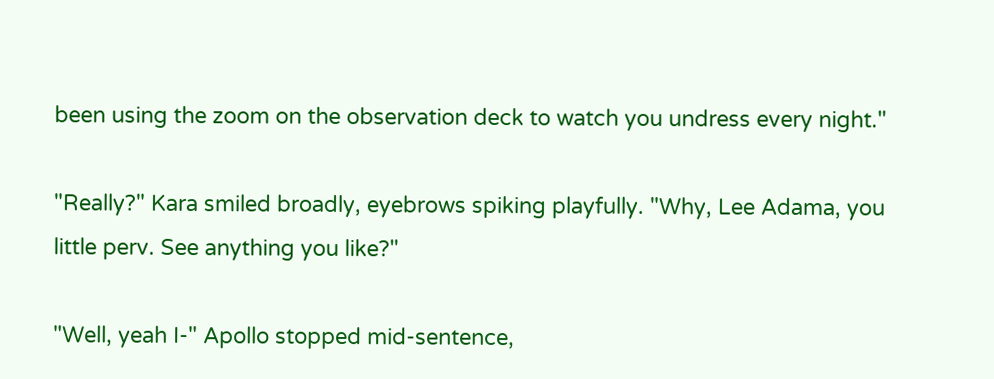been using the zoom on the observation deck to watch you undress every night."

"Really?" Kara smiled broadly, eyebrows spiking playfully. "Why, Lee Adama, you little perv. See anything you like?"

"Well, yeah I-" Apollo stopped mid-sentence,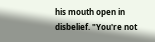his mouth open in disbelief. "You're not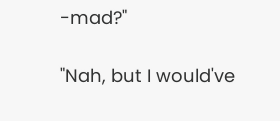-mad?"

"Nah, but I would've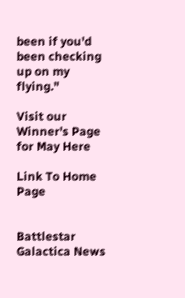been if you'd been checking up on my flying."

Visit our Winner's Page for May Here

Link To Home Page


Battlestar Galactica News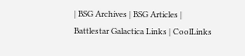| BSG Archives | BSG Articles | Battlestar Galactica Links | CoolLinks